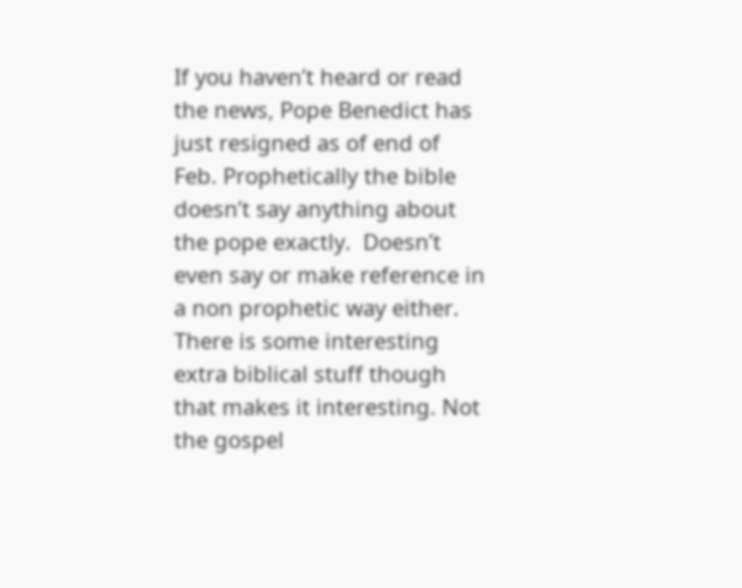If you haven’t heard or read the news, Pope Benedict has just resigned as of end of Feb. Prophetically the bible doesn’t say anything about the pope exactly.  Doesn’t even say or make reference in a non prophetic way either. There is some interesting extra biblical stuff though that makes it interesting. Not the gospel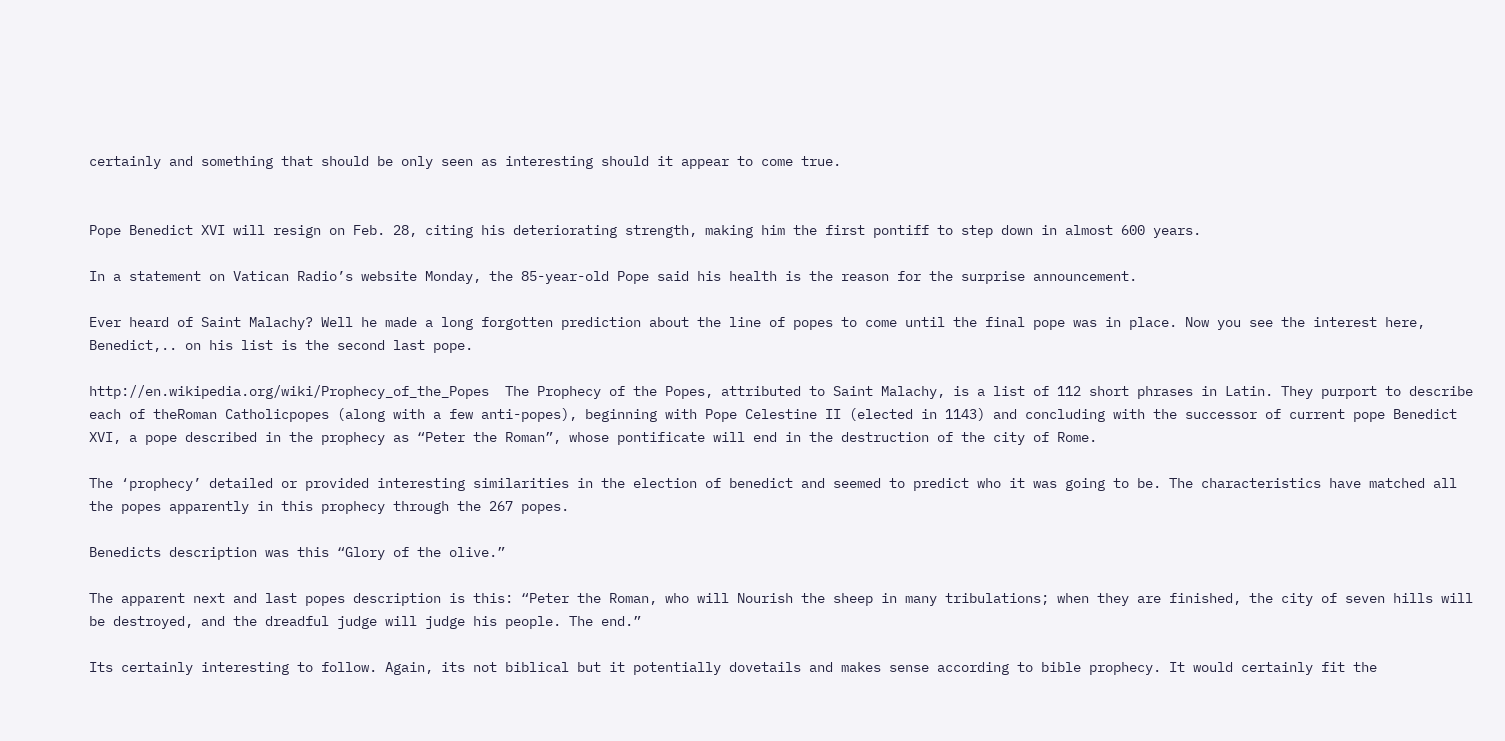certainly and something that should be only seen as interesting should it appear to come true.


Pope Benedict XVI will resign on Feb. 28, citing his deteriorating strength, making him the first pontiff to step down in almost 600 years.

In a statement on Vatican Radio’s website Monday, the 85-year-old Pope said his health is the reason for the surprise announcement.

Ever heard of Saint Malachy? Well he made a long forgotten prediction about the line of popes to come until the final pope was in place. Now you see the interest here, Benedict,.. on his list is the second last pope.

http://en.wikipedia.org/wiki/Prophecy_of_the_Popes  The Prophecy of the Popes, attributed to Saint Malachy, is a list of 112 short phrases in Latin. They purport to describe each of theRoman Catholicpopes (along with a few anti-popes), beginning with Pope Celestine II (elected in 1143) and concluding with the successor of current pope Benedict XVI, a pope described in the prophecy as “Peter the Roman”, whose pontificate will end in the destruction of the city of Rome.

The ‘prophecy’ detailed or provided interesting similarities in the election of benedict and seemed to predict who it was going to be. The characteristics have matched all the popes apparently in this prophecy through the 267 popes.

Benedicts description was this “Glory of the olive.”

The apparent next and last popes description is this: “Peter the Roman, who will Nourish the sheep in many tribulations; when they are finished, the city of seven hills will be destroyed, and the dreadful judge will judge his people. The end.”

Its certainly interesting to follow. Again, its not biblical but it potentially dovetails and makes sense according to bible prophecy. It would certainly fit the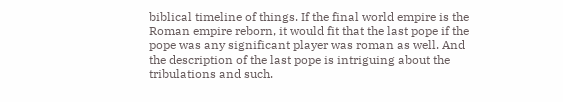biblical timeline of things. If the final world empire is the Roman empire reborn, it would fit that the last pope if the pope was any significant player was roman as well. And the description of the last pope is intriguing about the tribulations and such.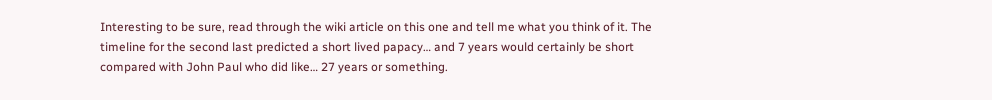Interesting to be sure, read through the wiki article on this one and tell me what you think of it. The timeline for the second last predicted a short lived papacy… and 7 years would certainly be short compared with John Paul who did like… 27 years or something.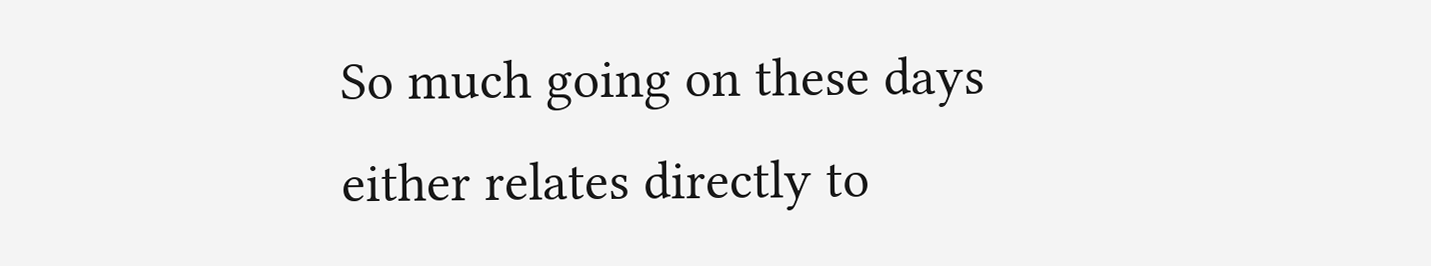So much going on these days either relates directly to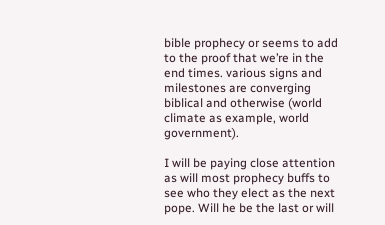bible prophecy or seems to add to the proof that we’re in the end times. various signs and milestones are converging biblical and otherwise (world climate as example, world government).

I will be paying close attention as will most prophecy buffs to see who they elect as the next pope. Will he be the last or will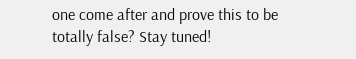one come after and prove this to be totally false? Stay tuned!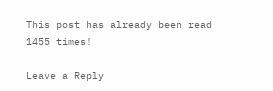This post has already been read 1455 times!

Leave a Reply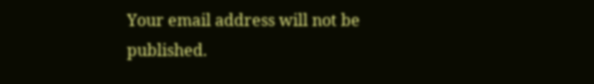Your email address will not be published.